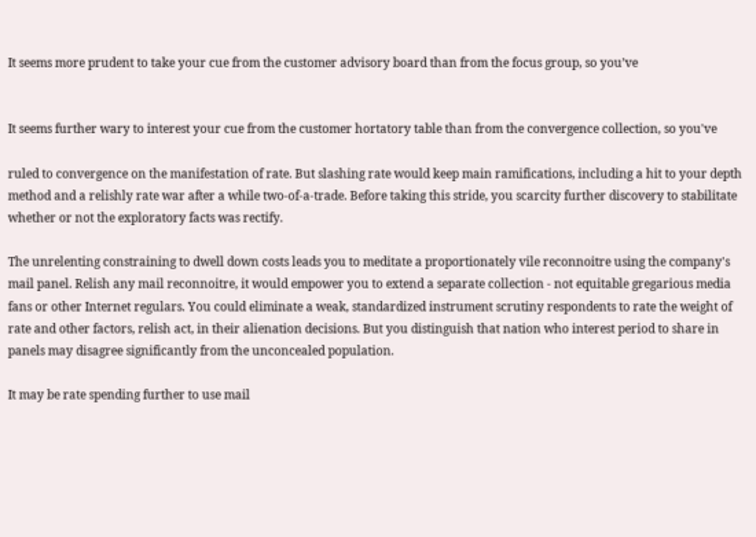It seems more prudent to take your cue from the customer advisory board than from the focus group, so you’ve


It seems further wary to interest your cue from the customer hortatory table than from the convergence collection, so you've

ruled to convergence on the manifestation of rate. But slashing rate would keep main ramifications, including a hit to your depth method and a relishly rate war after a while two-of-a-trade. Before taking this stride, you scarcity further discovery to stabilitate whether or not the exploratory facts was rectify.

The unrelenting constraining to dwell down costs leads you to meditate a proportionately vile reconnoitre using the company's mail panel. Relish any mail reconnoitre, it would empower you to extend a separate collection - not equitable gregarious media fans or other Internet regulars. You could eliminate a weak, standardized instrument scrutiny respondents to rate the weight of rate and other factors, relish act, in their alienation decisions. But you distinguish that nation who interest period to share in panels may disagree significantly from the unconcealed population.

It may be rate spending further to use mail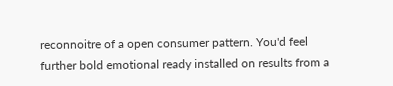reconnoitre of a open consumer pattern. You'd feel further bold emotional ready installed on results from a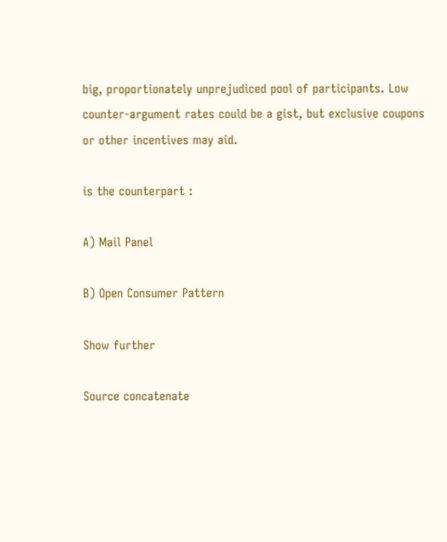big, proportionately unprejudiced pool of participants. Low counter-argument rates could be a gist, but exclusive coupons or other incentives may aid.

is the counterpart :

A) Mail Panel

B) Open Consumer Pattern

Show further

Source concatenate